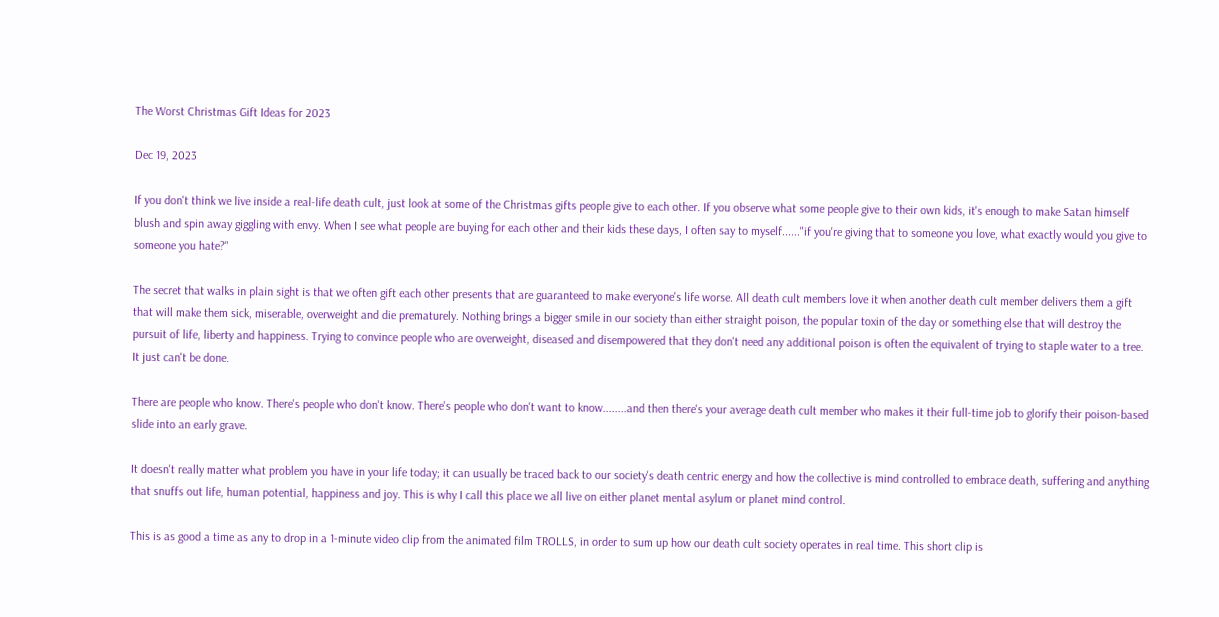The Worst Christmas Gift Ideas for 2023

Dec 19, 2023

If you don't think we live inside a real-life death cult, just look at some of the Christmas gifts people give to each other. If you observe what some people give to their own kids, it's enough to make Satan himself blush and spin away giggling with envy. When I see what people are buying for each other and their kids these days, I often say to myself......"if you're giving that to someone you love, what exactly would you give to someone you hate?"

The secret that walks in plain sight is that we often gift each other presents that are guaranteed to make everyone's life worse. All death cult members love it when another death cult member delivers them a gift that will make them sick, miserable, overweight and die prematurely. Nothing brings a bigger smile in our society than either straight poison, the popular toxin of the day or something else that will destroy the pursuit of life, liberty and happiness. Trying to convince people who are overweight, diseased and disempowered that they don't need any additional poison is often the equivalent of trying to staple water to a tree. It just can't be done.

There are people who know. There's people who don't know. There's people who don't want to know........and then there's your average death cult member who makes it their full-time job to glorify their poison-based slide into an early grave.

It doesn't really matter what problem you have in your life today; it can usually be traced back to our society's death centric energy and how the collective is mind controlled to embrace death, suffering and anything that snuffs out life, human potential, happiness and joy. This is why I call this place we all live on either planet mental asylum or planet mind control.

This is as good a time as any to drop in a 1-minute video clip from the animated film TROLLS, in order to sum up how our death cult society operates in real time. This short clip is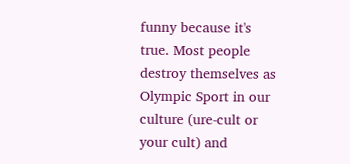funny because it's true. Most people destroy themselves as Olympic Sport in our culture (ure-cult or your cult) and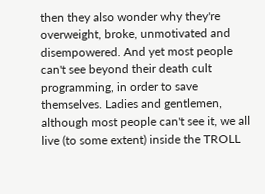then they also wonder why they're overweight, broke, unmotivated and disempowered. And yet most people can't see beyond their death cult programming, in order to save themselves. Ladies and gentlemen, although most people can't see it, we all live (to some extent) inside the TROLL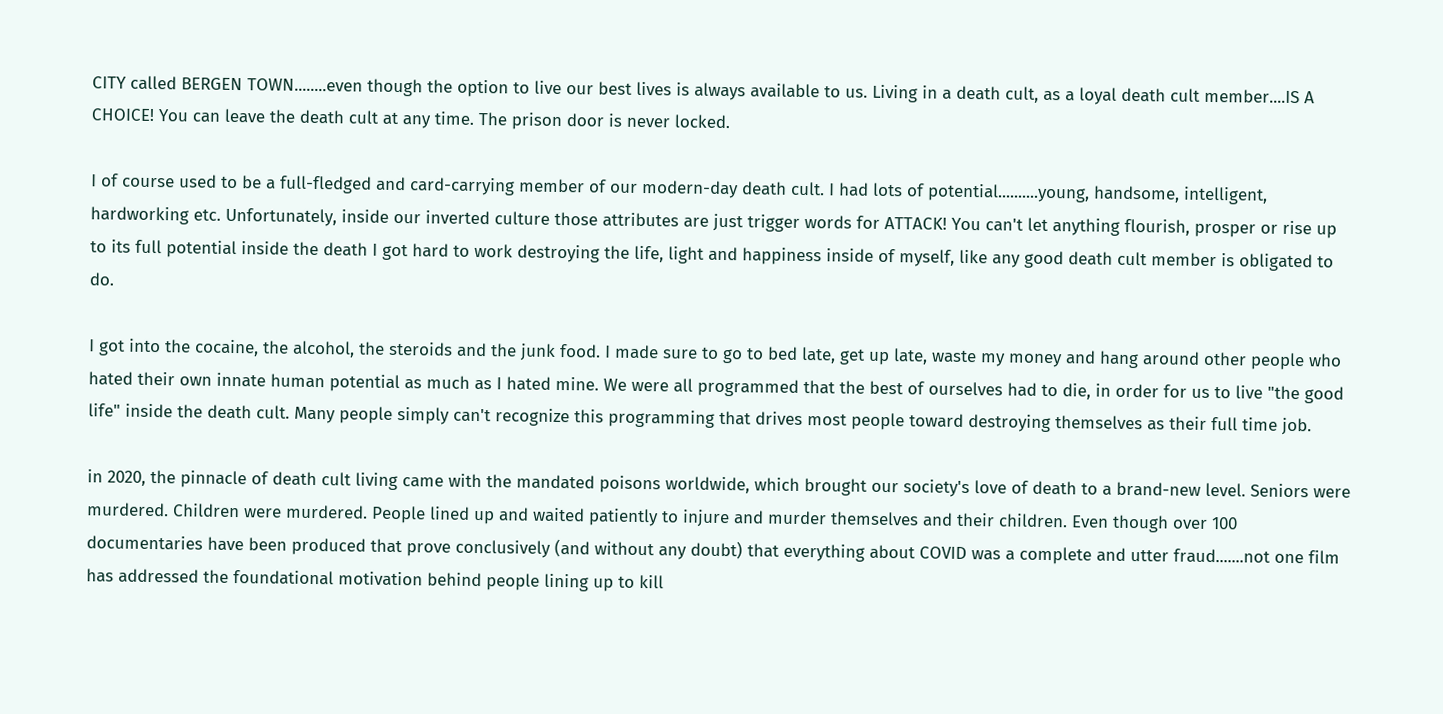CITY called BERGEN TOWN........even though the option to live our best lives is always available to us. Living in a death cult, as a loyal death cult member....IS A CHOICE! You can leave the death cult at any time. The prison door is never locked.

I of course used to be a full-fledged and card-carrying member of our modern-day death cult. I had lots of potential..........young, handsome, intelligent, hardworking etc. Unfortunately, inside our inverted culture those attributes are just trigger words for ATTACK! You can't let anything flourish, prosper or rise up to its full potential inside the death I got hard to work destroying the life, light and happiness inside of myself, like any good death cult member is obligated to do.

I got into the cocaine, the alcohol, the steroids and the junk food. I made sure to go to bed late, get up late, waste my money and hang around other people who hated their own innate human potential as much as I hated mine. We were all programmed that the best of ourselves had to die, in order for us to live "the good life" inside the death cult. Many people simply can't recognize this programming that drives most people toward destroying themselves as their full time job.

in 2020, the pinnacle of death cult living came with the mandated poisons worldwide, which brought our society's love of death to a brand-new level. Seniors were murdered. Children were murdered. People lined up and waited patiently to injure and murder themselves and their children. Even though over 100 documentaries have been produced that prove conclusively (and without any doubt) that everything about COVID was a complete and utter fraud.......not one film has addressed the foundational motivation behind people lining up to kill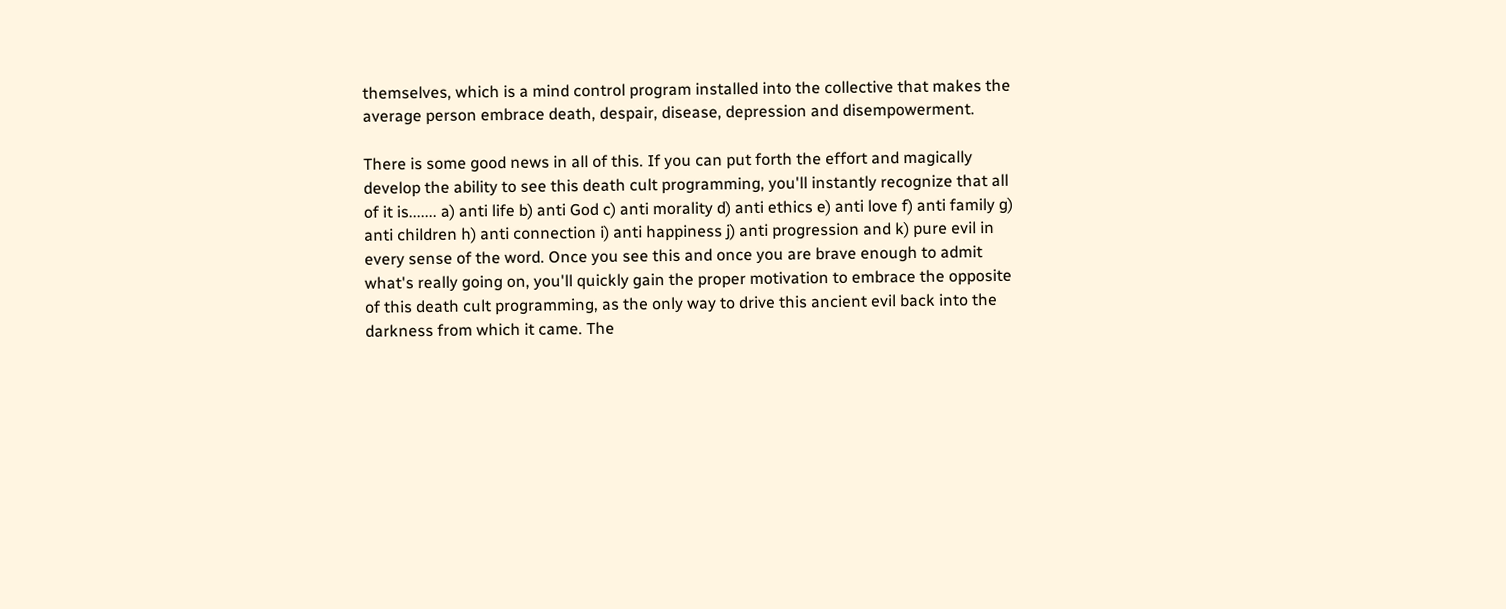themselves, which is a mind control program installed into the collective that makes the average person embrace death, despair, disease, depression and disempowerment.

There is some good news in all of this. If you can put forth the effort and magically develop the ability to see this death cult programming, you'll instantly recognize that all of it is....... a) anti life b) anti God c) anti morality d) anti ethics e) anti love f) anti family g) anti children h) anti connection i) anti happiness j) anti progression and k) pure evil in every sense of the word. Once you see this and once you are brave enough to admit what's really going on, you'll quickly gain the proper motivation to embrace the opposite of this death cult programming, as the only way to drive this ancient evil back into the darkness from which it came. The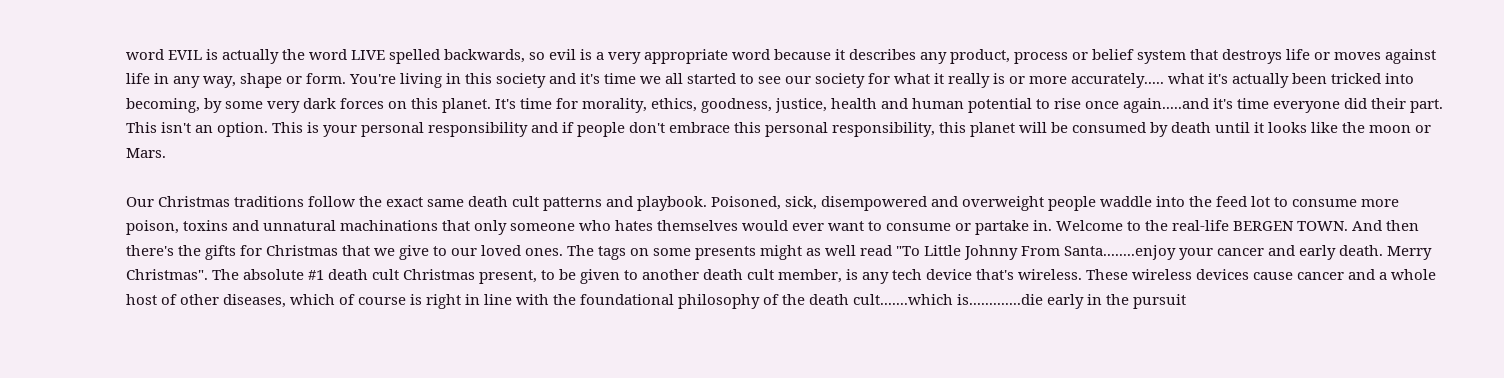word EVIL is actually the word LIVE spelled backwards, so evil is a very appropriate word because it describes any product, process or belief system that destroys life or moves against life in any way, shape or form. You're living in this society and it's time we all started to see our society for what it really is or more accurately..... what it's actually been tricked into becoming, by some very dark forces on this planet. It's time for morality, ethics, goodness, justice, health and human potential to rise once again.....and it's time everyone did their part. This isn't an option. This is your personal responsibility and if people don't embrace this personal responsibility, this planet will be consumed by death until it looks like the moon or Mars.

Our Christmas traditions follow the exact same death cult patterns and playbook. Poisoned, sick, disempowered and overweight people waddle into the feed lot to consume more poison, toxins and unnatural machinations that only someone who hates themselves would ever want to consume or partake in. Welcome to the real-life BERGEN TOWN. And then there's the gifts for Christmas that we give to our loved ones. The tags on some presents might as well read "To Little Johnny From Santa........enjoy your cancer and early death. Merry Christmas". The absolute #1 death cult Christmas present, to be given to another death cult member, is any tech device that's wireless. These wireless devices cause cancer and a whole host of other diseases, which of course is right in line with the foundational philosophy of the death cult.......which is.............die early in the pursuit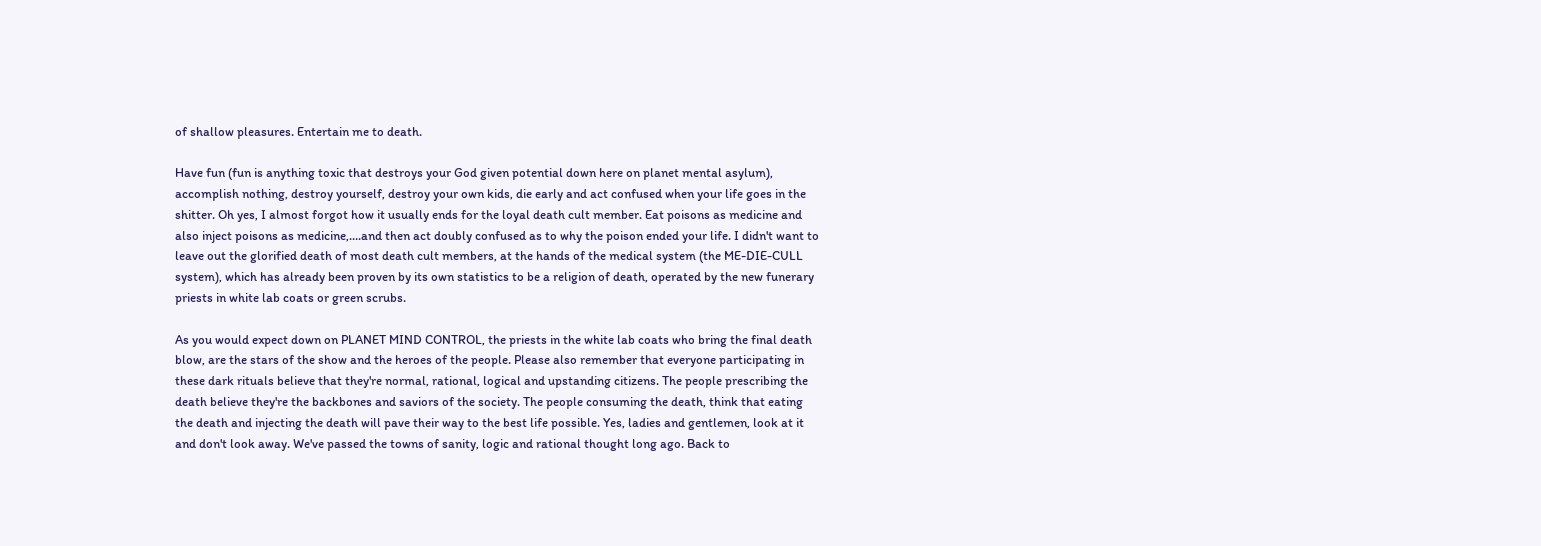of shallow pleasures. Entertain me to death.

Have fun (fun is anything toxic that destroys your God given potential down here on planet mental asylum), accomplish nothing, destroy yourself, destroy your own kids, die early and act confused when your life goes in the shitter. Oh yes, I almost forgot how it usually ends for the loyal death cult member. Eat poisons as medicine and also inject poisons as medicine,....and then act doubly confused as to why the poison ended your life. I didn't want to leave out the glorified death of most death cult members, at the hands of the medical system (the ME-DIE-CULL system), which has already been proven by its own statistics to be a religion of death, operated by the new funerary priests in white lab coats or green scrubs.

As you would expect down on PLANET MIND CONTROL, the priests in the white lab coats who bring the final death blow, are the stars of the show and the heroes of the people. Please also remember that everyone participating in these dark rituals believe that they're normal, rational, logical and upstanding citizens. The people prescribing the death believe they're the backbones and saviors of the society. The people consuming the death, think that eating the death and injecting the death will pave their way to the best life possible. Yes, ladies and gentlemen, look at it and don't look away. We've passed the towns of sanity, logic and rational thought long ago. Back to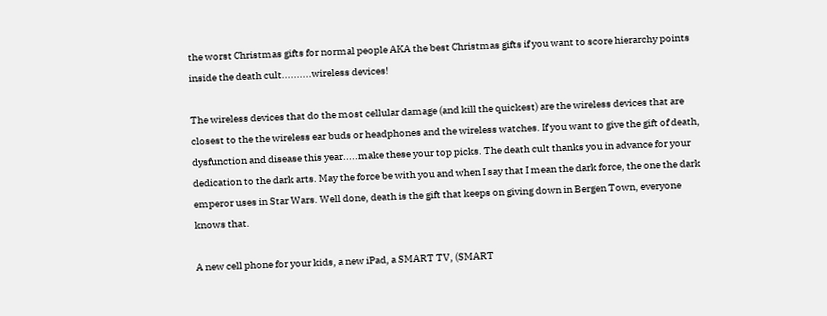the worst Christmas gifts for normal people AKA the best Christmas gifts if you want to score hierarchy points inside the death cult..........wireless devices!

The wireless devices that do the most cellular damage (and kill the quickest) are the wireless devices that are closest to the the wireless ear buds or headphones and the wireless watches. If you want to give the gift of death, dysfunction and disease this year.....make these your top picks. The death cult thanks you in advance for your dedication to the dark arts. May the force be with you and when I say that I mean the dark force, the one the dark emperor uses in Star Wars. Well done, death is the gift that keeps on giving down in Bergen Town, everyone knows that.

A new cell phone for your kids, a new iPad, a SMART TV, (SMART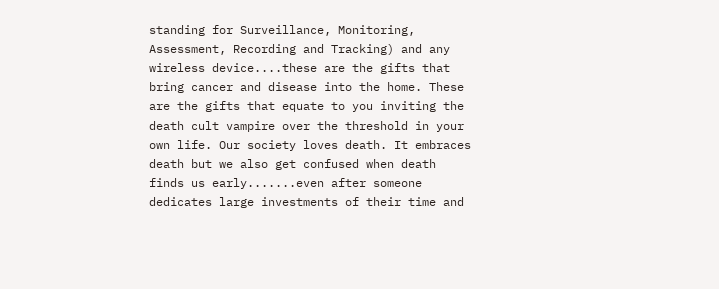standing for Surveillance, Monitoring, Assessment, Recording and Tracking) and any wireless device....these are the gifts that bring cancer and disease into the home. These are the gifts that equate to you inviting the death cult vampire over the threshold in your own life. Our society loves death. It embraces death but we also get confused when death finds us early.......even after someone dedicates large investments of their time and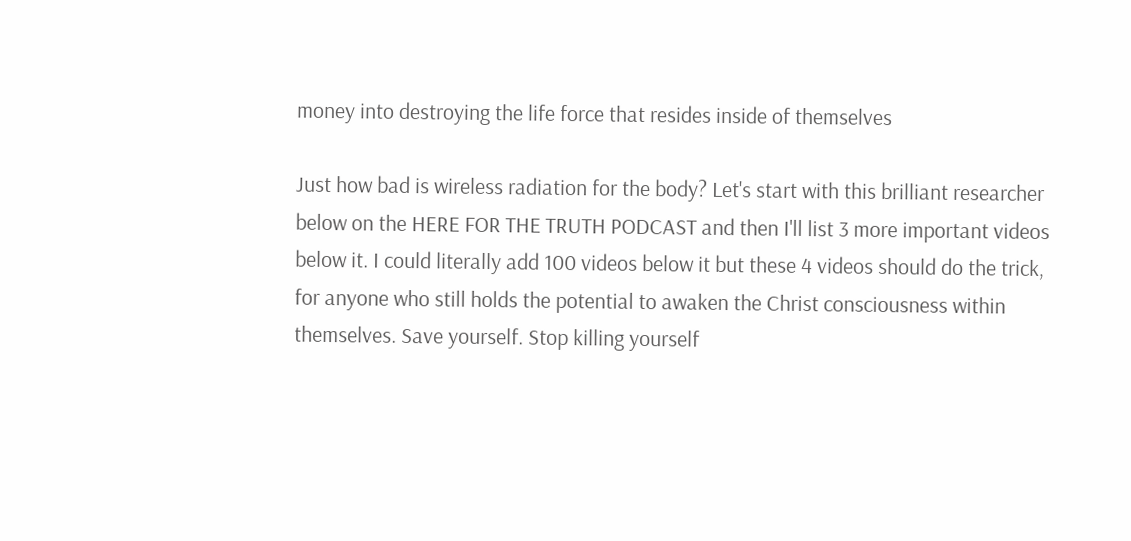money into destroying the life force that resides inside of themselves

Just how bad is wireless radiation for the body? Let's start with this brilliant researcher below on the HERE FOR THE TRUTH PODCAST and then I'll list 3 more important videos below it. I could literally add 100 videos below it but these 4 videos should do the trick, for anyone who still holds the potential to awaken the Christ consciousness within themselves. Save yourself. Stop killing yourself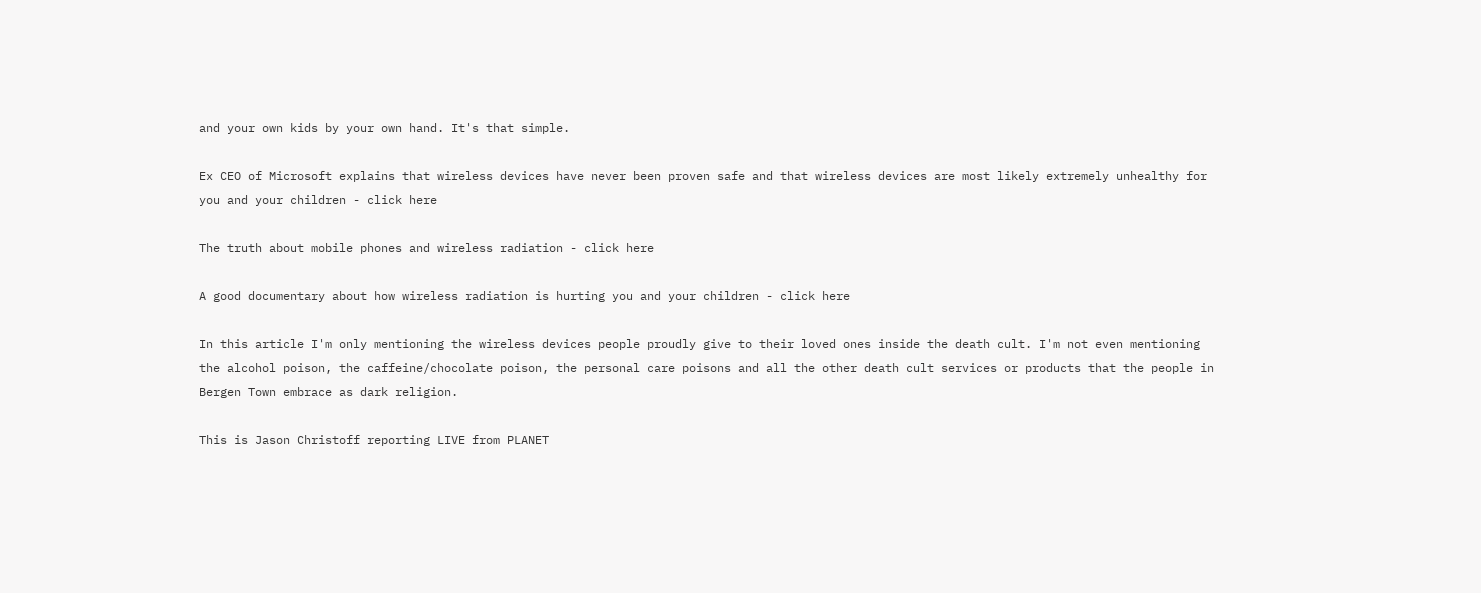and your own kids by your own hand. It's that simple.

Ex CEO of Microsoft explains that wireless devices have never been proven safe and that wireless devices are most likely extremely unhealthy for you and your children - click here

The truth about mobile phones and wireless radiation - click here

A good documentary about how wireless radiation is hurting you and your children - click here

In this article I'm only mentioning the wireless devices people proudly give to their loved ones inside the death cult. I'm not even mentioning the alcohol poison, the caffeine/chocolate poison, the personal care poisons and all the other death cult services or products that the people in Bergen Town embrace as dark religion.

This is Jason Christoff reporting LIVE from PLANET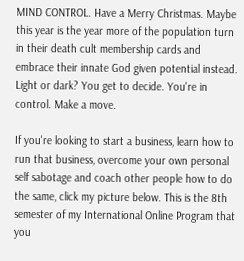MIND CONTROL. Have a Merry Christmas. Maybe this year is the year more of the population turn in their death cult membership cards and embrace their innate God given potential instead. Light or dark? You get to decide. You're in control. Make a move.

If you're looking to start a business, learn how to run that business, overcome your own personal self sabotage and coach other people how to do the same, click my picture below. This is the 8th semester of my International Online Program that you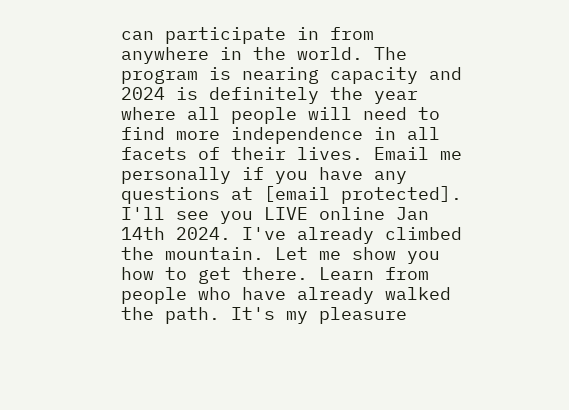can participate in from anywhere in the world. The program is nearing capacity and 2024 is definitely the year where all people will need to find more independence in all facets of their lives. Email me personally if you have any questions at [email protected]. I'll see you LIVE online Jan 14th 2024. I've already climbed the mountain. Let me show you how to get there. Learn from people who have already walked the path. It's my pleasure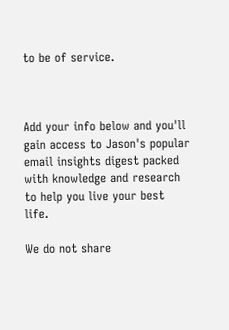to be of service.



Add your info below and you'll gain access to Jason's popular email insights digest packed with knowledge and research to help you live your best life.

We do not share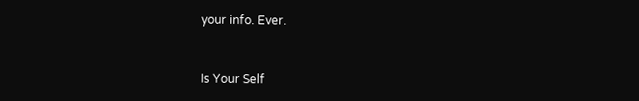your info. Ever.


Is Your Self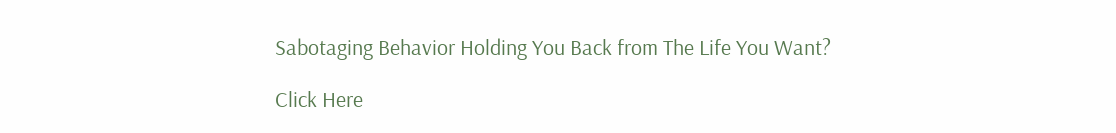Sabotaging Behavior Holding You Back from The Life You Want?

Click Here